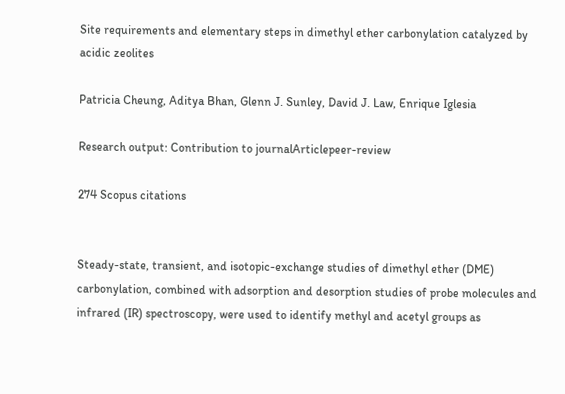Site requirements and elementary steps in dimethyl ether carbonylation catalyzed by acidic zeolites

Patricia Cheung, Aditya Bhan, Glenn J. Sunley, David J. Law, Enrique Iglesia

Research output: Contribution to journalArticlepeer-review

274 Scopus citations


Steady-state, transient, and isotopic-exchange studies of dimethyl ether (DME) carbonylation, combined with adsorption and desorption studies of probe molecules and infrared (IR) spectroscopy, were used to identify methyl and acetyl groups as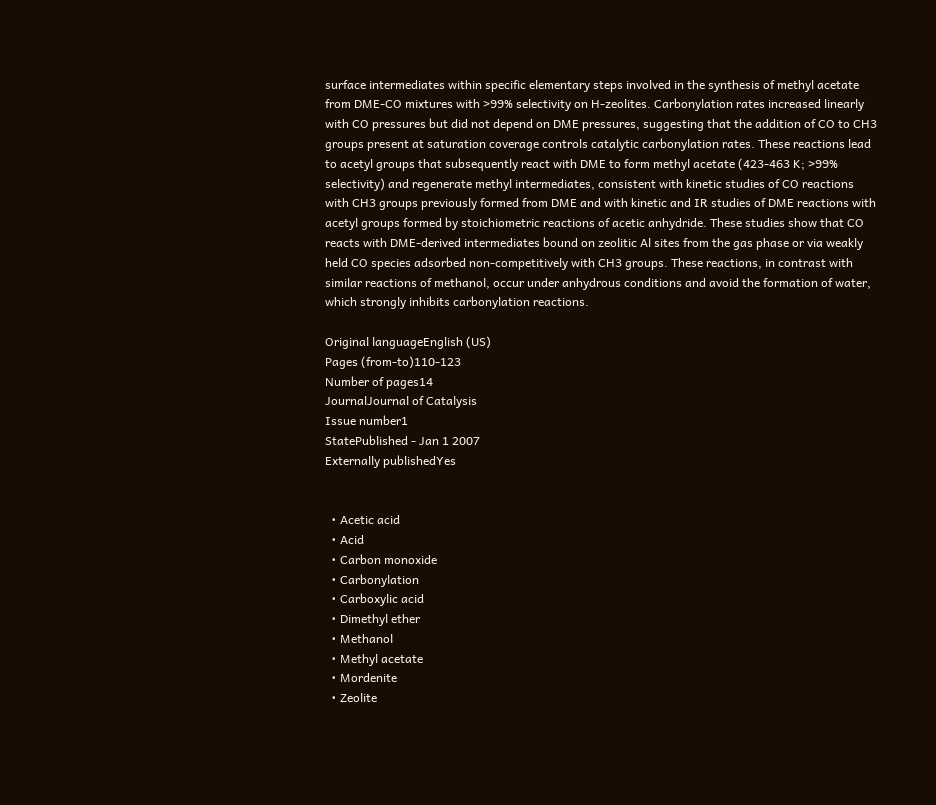surface intermediates within specific elementary steps involved in the synthesis of methyl acetate from DME-CO mixtures with >99% selectivity on H-zeolites. Carbonylation rates increased linearly with CO pressures but did not depend on DME pressures, suggesting that the addition of CO to CH3 groups present at saturation coverage controls catalytic carbonylation rates. These reactions lead to acetyl groups that subsequently react with DME to form methyl acetate (423-463 K; >99% selectivity) and regenerate methyl intermediates, consistent with kinetic studies of CO reactions with CH3 groups previously formed from DME and with kinetic and IR studies of DME reactions with acetyl groups formed by stoichiometric reactions of acetic anhydride. These studies show that CO reacts with DME-derived intermediates bound on zeolitic Al sites from the gas phase or via weakly held CO species adsorbed non-competitively with CH3 groups. These reactions, in contrast with similar reactions of methanol, occur under anhydrous conditions and avoid the formation of water, which strongly inhibits carbonylation reactions.

Original languageEnglish (US)
Pages (from-to)110-123
Number of pages14
JournalJournal of Catalysis
Issue number1
StatePublished - Jan 1 2007
Externally publishedYes


  • Acetic acid
  • Acid
  • Carbon monoxide
  • Carbonylation
  • Carboxylic acid
  • Dimethyl ether
  • Methanol
  • Methyl acetate
  • Mordenite
  • Zeolite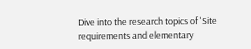Dive into the research topics of 'Site requirements and elementary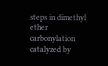steps in dimethyl ether carbonylation catalyzed by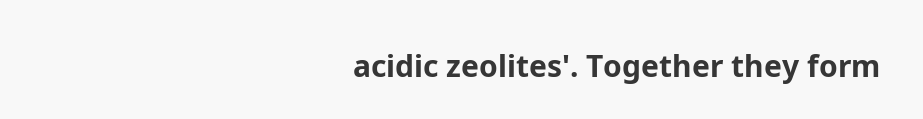acidic zeolites'. Together they form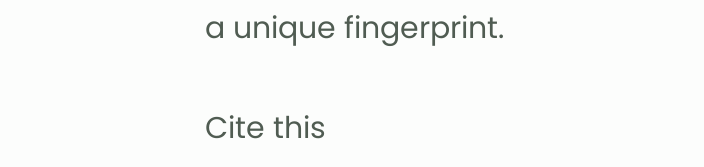a unique fingerprint.

Cite this